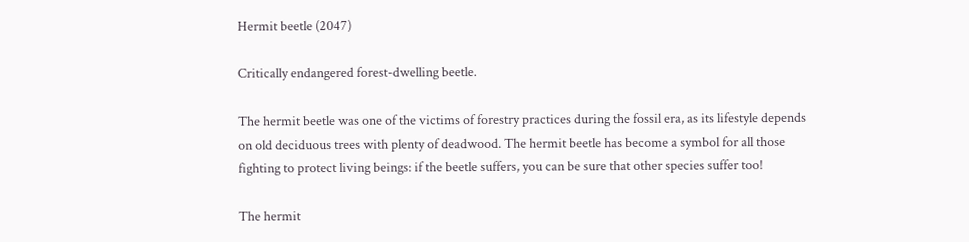Hermit beetle (2047)

Critically endangered forest-dwelling beetle.

The hermit beetle was one of the victims of forestry practices during the fossil era, as its lifestyle depends on old deciduous trees with plenty of deadwood. The hermit beetle has become a symbol for all those fighting to protect living beings: if the beetle suffers, you can be sure that other species suffer too!

The hermit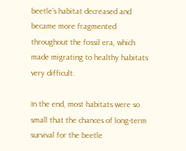beetle’s habitat decreased and became more fragmented throughout the fossil era, which made migrating to healthy habitats very difficult.

In the end, most habitats were so small that the chances of long-term survival for the beetle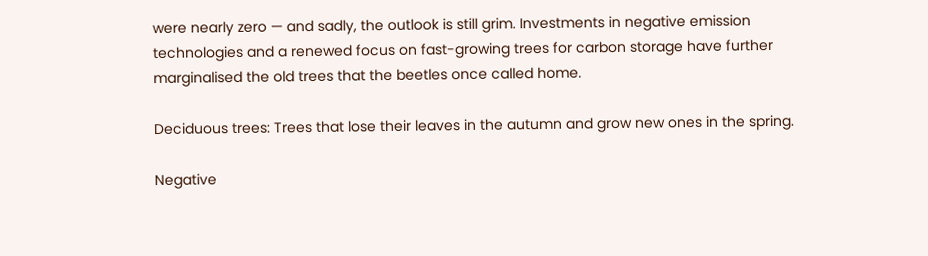were nearly zero — and sadly, the outlook is still grim. Investments in negative emission technologies and a renewed focus on fast-growing trees for carbon storage have further marginalised the old trees that the beetles once called home.

Deciduous trees: Trees that lose their leaves in the autumn and grow new ones in the spring.

Negative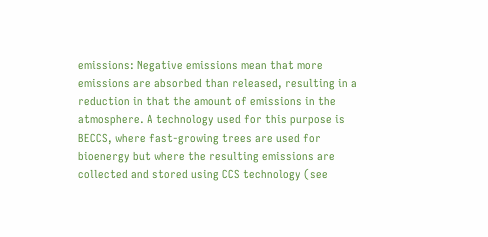emissions: Negative emissions mean that more emissions are absorbed than released, resulting in a reduction in that the amount of emissions in the atmosphere. A technology used for this purpose is BECCS, where fast-growing trees are used for bioenergy but where the resulting emissions are collected and stored using CCS technology (see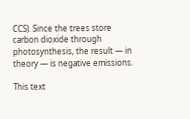CCS). Since the trees store carbon dioxide through photosynthesis, the result — in theory — is negative emissions.

This text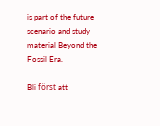is part of the future scenario and study material Beyond the Fossil Era.

Bli först att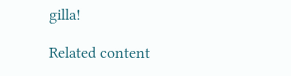gilla!

Related content